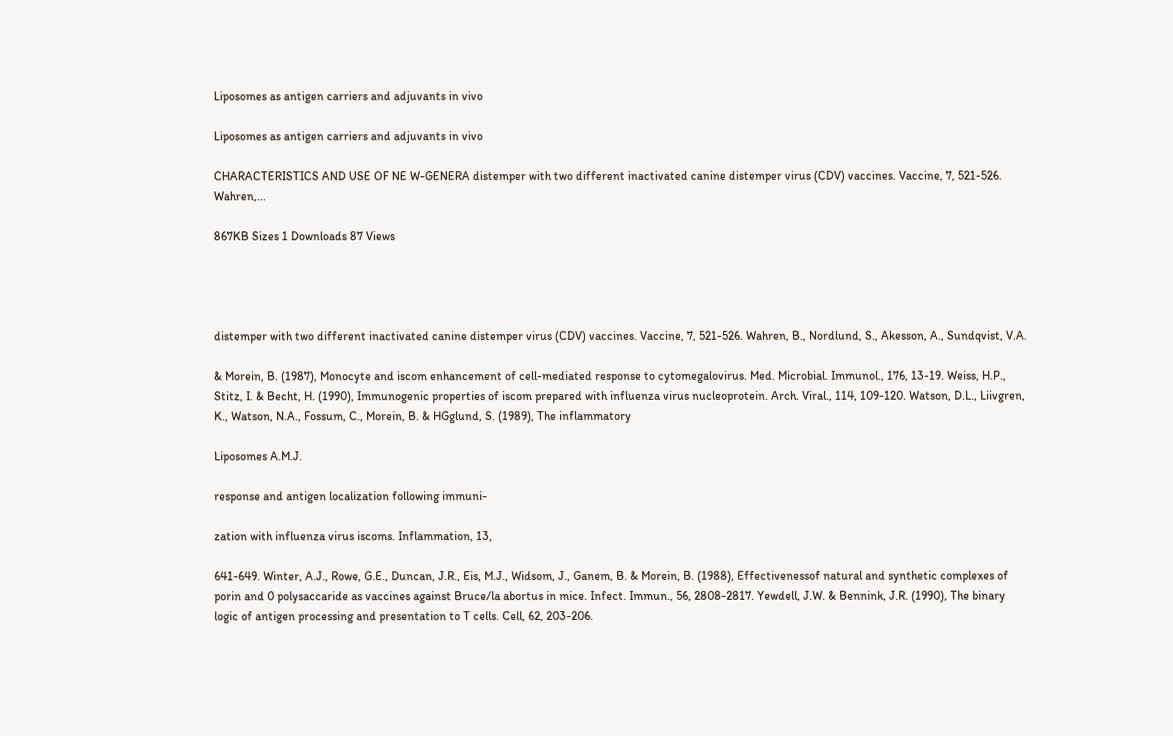Liposomes as antigen carriers and adjuvants in vivo

Liposomes as antigen carriers and adjuvants in vivo

CHARACTERISTICS AND USE OF NE W-GENERA distemper with two different inactivated canine distemper virus (CDV) vaccines. Vaccine, 7, 521-526. Wahren,...

867KB Sizes 1 Downloads 87 Views




distemper with two different inactivated canine distemper virus (CDV) vaccines. Vaccine, 7, 521-526. Wahren, B., Nordlund, S., Akesson, A., Sundqvist, V.A.

& Morein, B. (1987), Monocyte and iscom enhancement of cell-mediated response to cytomegalovirus. Med. Microbial. Immunol., 176, 13-19. Weiss, H.P., Stitz, I. & Becht, H. (1990), Immunogenic properties of iscom prepared with influenza virus nucleoprotein. Arch. Viral., 114, 109-120. Watson, D.L., Liivgren, K., Watson, N.A., Fossum, C., Morein, B. & HGglund, S. (1989), The inflammatory

Liposomes A.M.J.

response and antigen localization following immuni-

zation with influenza virus iscoms. Inflammation, 13,

641-649. Winter, A.J., Rowe, G.E., Duncan, J.R., Eis, M.J., Widsom, J., Ganem, B. & Morein, B. (1988), Effectivenessof natural and synthetic complexes of porin and 0 polysaccaride as vaccines against Bruce/la abortus in mice. Infect. Immun., 56, 2808-2817. Yewdell, J.W. & Bennink, J.R. (1990), The binary logic of antigen processing and presentation to T cells. Cell, 62, 203-206.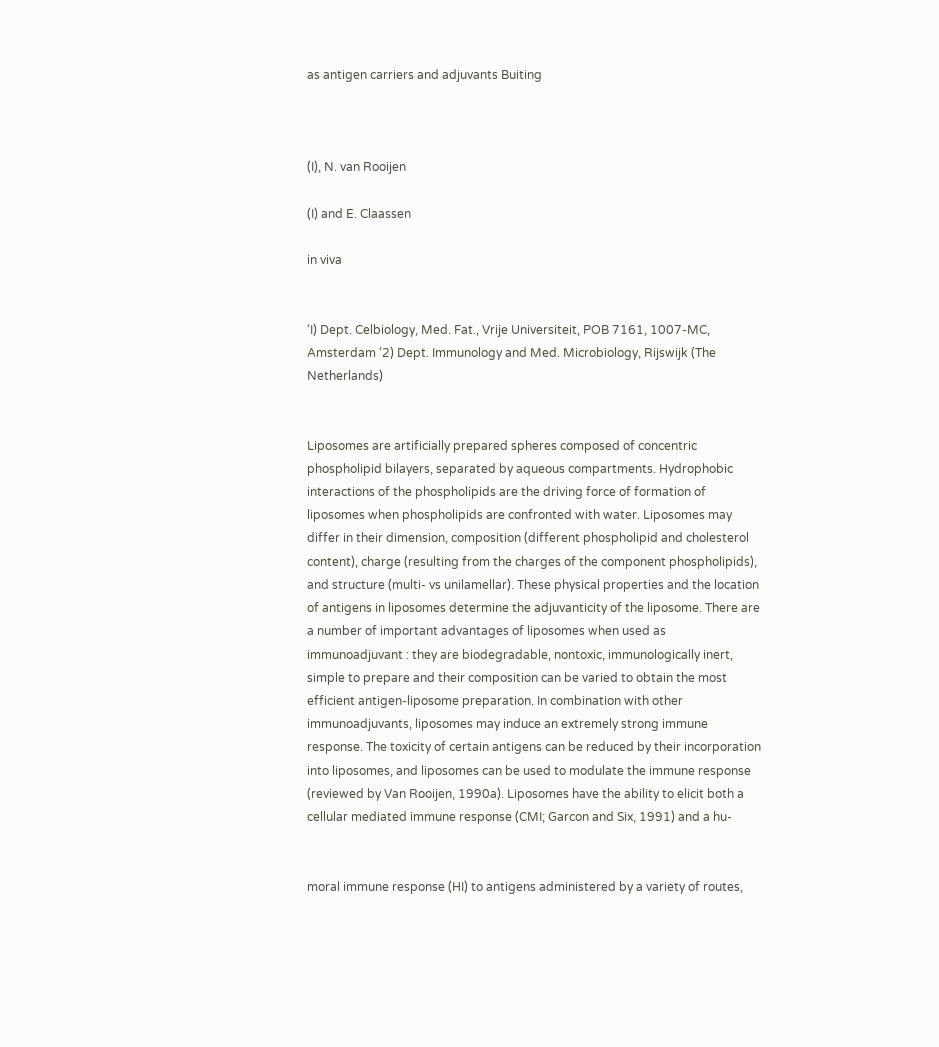as antigen carriers and adjuvants Buiting



(I), N. van Rooijen

(I) and E. Claassen

in viva


‘I) Dept. Celbiology, Med. Fat., Vrije Universiteit, POB 7161, 1007-MC, Amsterdam ‘2) Dept. Immunology and Med. Microbiology, Rijswijk (The Netherlands)


Liposomes are artificially prepared spheres composed of concentric phospholipid bilayers, separated by aqueous compartments. Hydrophobic interactions of the phospholipids are the driving force of formation of liposomes when phospholipids are confronted with water. Liposomes may differ in their dimension, composition (different phospholipid and cholesterol content), charge (resulting from the charges of the component phospholipids), and structure (multi- vs unilamellar). These physical properties and the location of antigens in liposomes determine the adjuvanticity of the liposome. There are a number of important advantages of liposomes when used as immunoadjuvant : they are biodegradable, nontoxic, immunologically inert, simple to prepare and their composition can be varied to obtain the most efficient antigen-liposome preparation. In combination with other immunoadjuvants, liposomes may induce an extremely strong immune response. The toxicity of certain antigens can be reduced by their incorporation into liposomes, and liposomes can be used to modulate the immune response (reviewed by Van Rooijen, 1990a). Liposomes have the ability to elicit both a cellular mediated immune response (CMI; Garcon and Six, 1991) and a hu-


moral immune response (HI) to antigens administered by a variety of routes,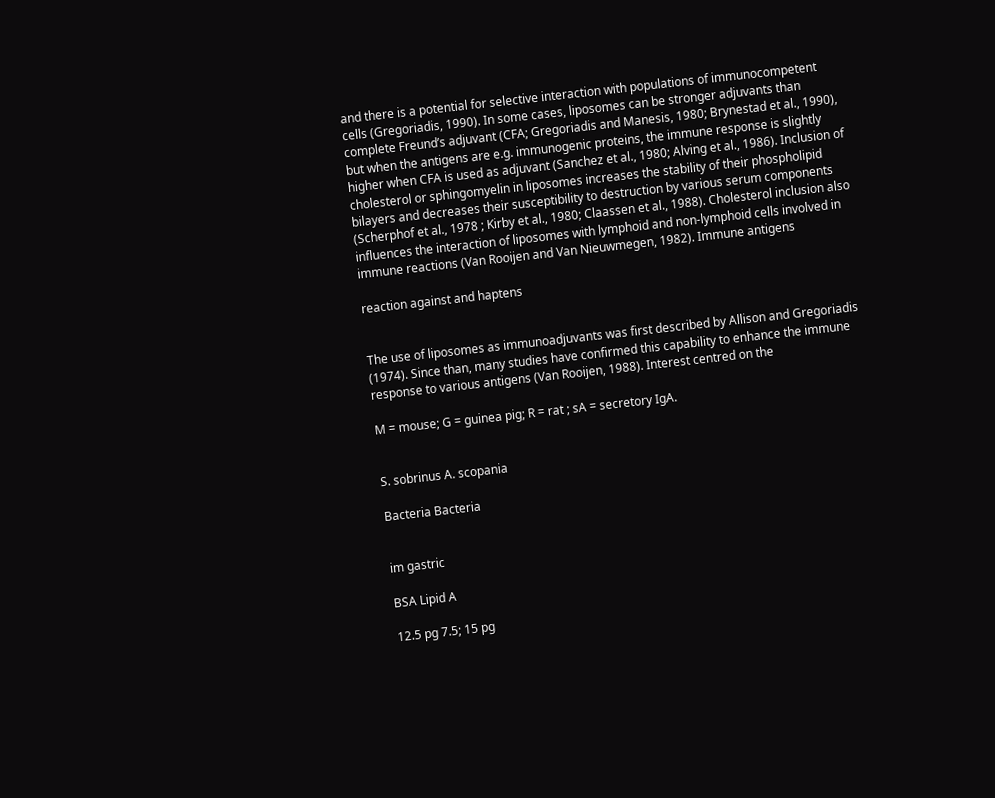and there is a potential for selective interaction with populations of immunocompetent cells (Gregoriadis, 1990). In some cases, liposomes can be stronger adjuvants than complete Freund’s adjuvant (CFA; Gregoriadis and Manesis, 1980; Brynestad et al., 1990), but when the antigens are e.g. immunogenic proteins, the immune response is slightly higher when CFA is used as adjuvant (Sanchez et al., 1980; Alving et al., 1986). Inclusion of cholesterol or sphingomyelin in liposomes increases the stability of their phospholipid bilayers and decreases their susceptibility to destruction by various serum components (Scherphof et al., 1978 ; Kirby et al., 1980; Claassen et al., 1988). Cholesterol inclusion also influences the interaction of liposomes with lymphoid and non-lymphoid cells involved in immune reactions (Van Rooijen and Van Nieuwmegen, 1982). Immune antigens

reaction against and haptens


The use of liposomes as immunoadjuvants was first described by Allison and Gregoriadis (1974). Since than, many studies have confirmed this capability to enhance the immune response to various antigens (Van Rooijen, 1988). Interest centred on the

M = mouse; G = guinea pig; R = rat ; sA = secretory IgA.


S. sobrinus A. scopania

Bacteria Bacteria


im gastric

BSA Lipid A

12.5 pg 7.5; 15 pg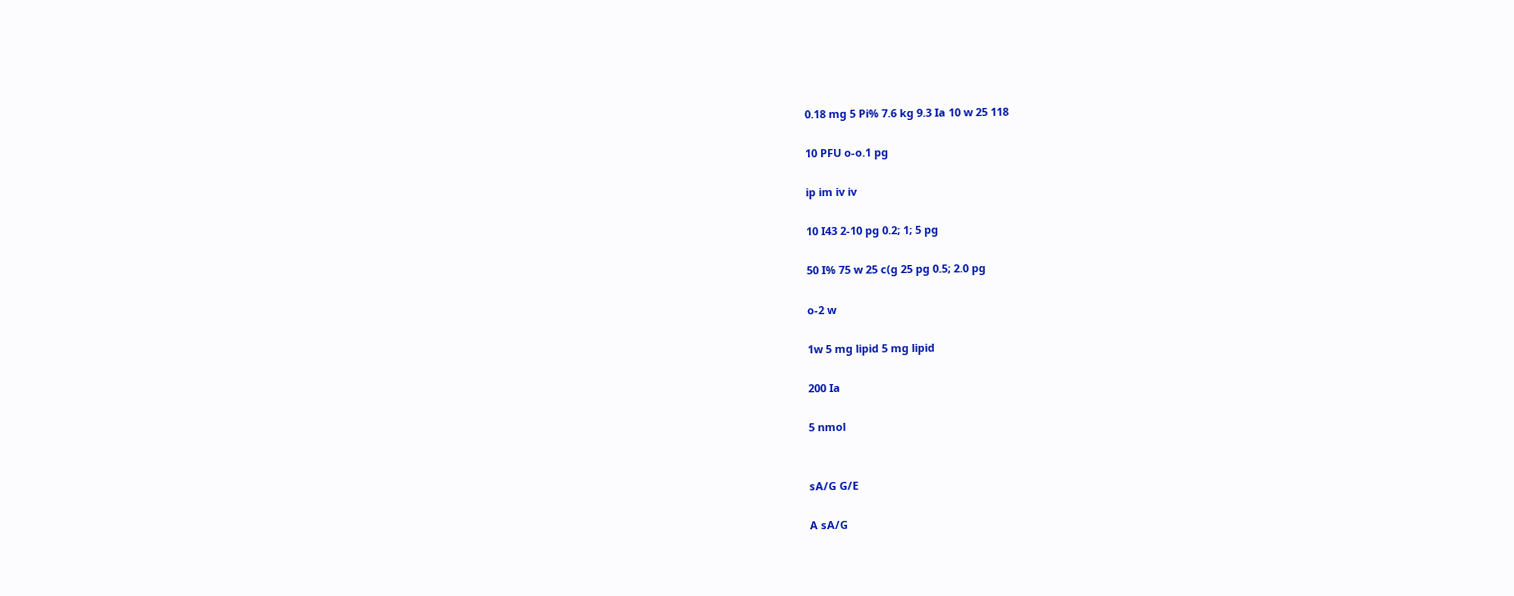0.18 mg 5 Pi% 7.6 kg 9.3 Ia 10 w 25 118

10 PFU o-o.1 pg

ip im iv iv

10 I43 2-10 pg 0.2; 1; 5 pg

50 I% 75 w 25 c(g 25 pg 0.5; 2.0 pg

o-2 w

1w 5 mg lipid 5 mg lipid

200 Ia

5 nmol


sA/G G/E

A sA/G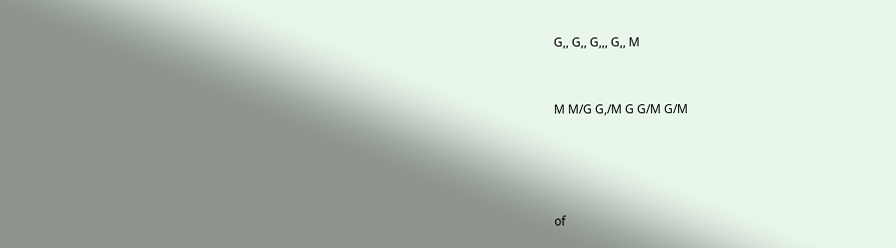G,, G,, G,,, G,, M


M M/G G,/M G G/M G/M




of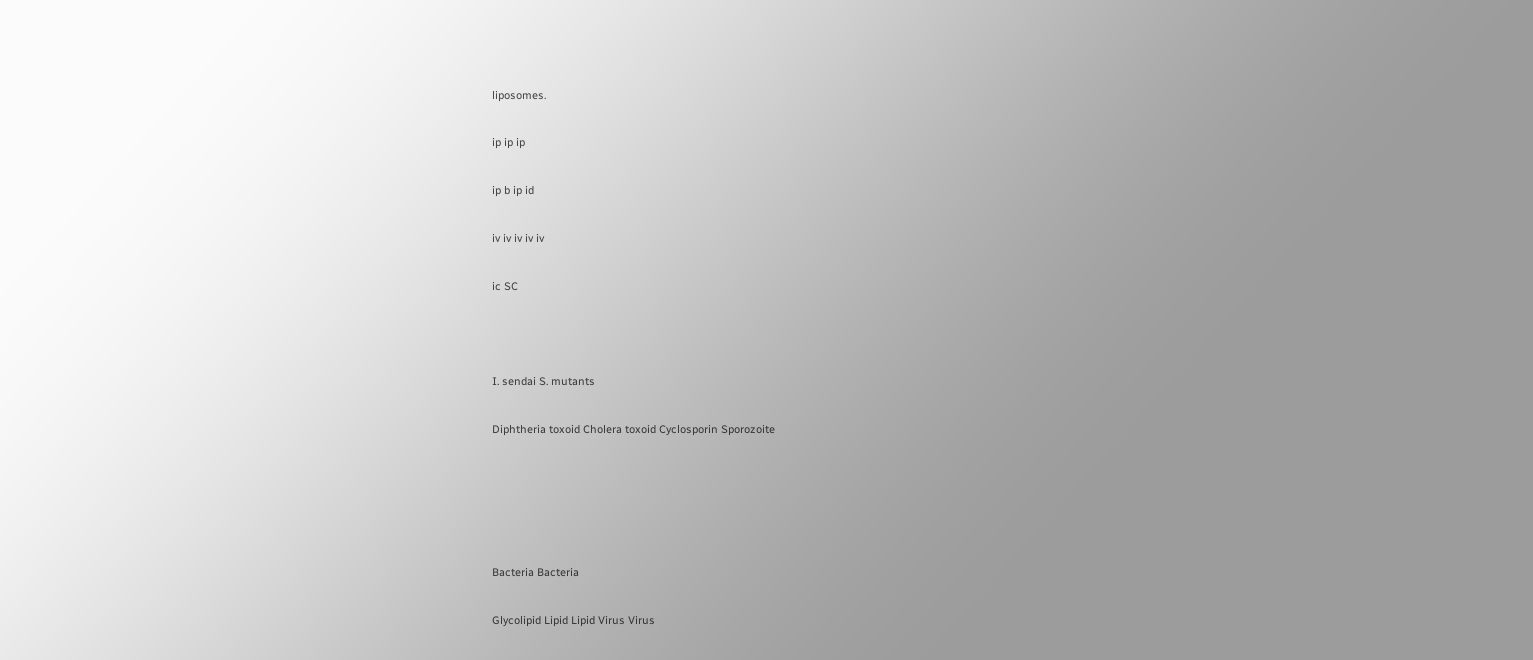liposomes.

ip ip ip

ip b ip id

iv iv iv iv iv

ic SC



I. sendai S. mutants

Diphtheria toxoid Cholera toxoid Cyclosporin Sporozoite





Bacteria Bacteria

Glycolipid Lipid Lipid Virus Virus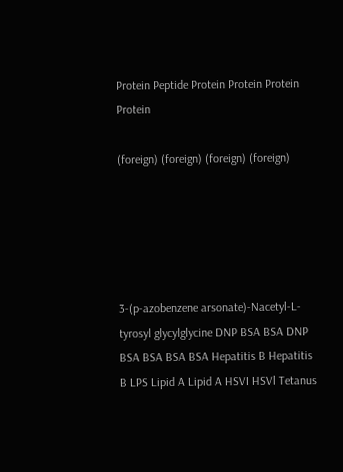Protein Peptide Protein Protein Protein Protein

(foreign) (foreign) (foreign) (foreign)





3-(p-azobenzene arsonate)-Nacetyl-L-tyrosyl glycylglycine DNP BSA BSA DNP BSA BSA BSA BSA Hepatitis B Hepatitis B LPS Lipid A Lipid A HSVI HSVl Tetanus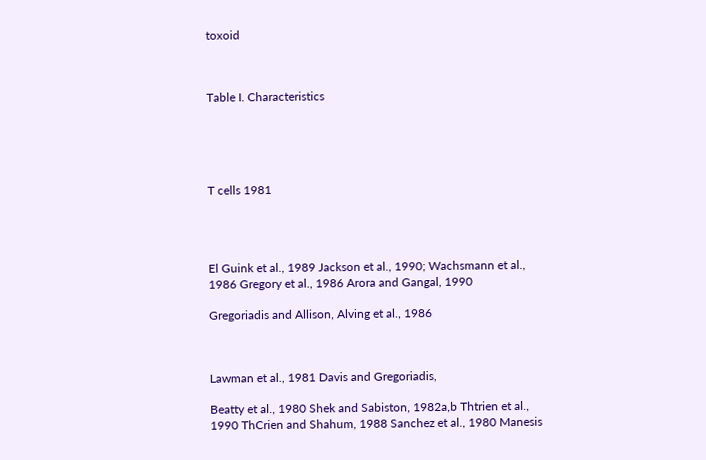toxoid



Table I. Characteristics





T cells 1981




El Guink et al., 1989 Jackson et al., 1990; Wachsmann et al., 1986 Gregory et al., 1986 Arora and Gangal, 1990

Gregoriadis and Allison, Alving et al., 1986



Lawman et al., 1981 Davis and Gregoriadis,

Beatty et al., 1980 Shek and Sabiston, 1982a,b Thtrien et al., 1990 ThCrien and Shahum, 1988 Sanchez et al., 1980 Manesis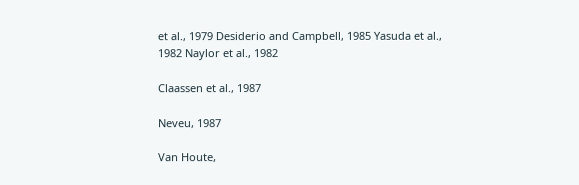et al., 1979 Desiderio and Campbell, 1985 Yasuda et al., 1982 Naylor et al., 1982

Claassen et al., 1987

Neveu, 1987

Van Houte,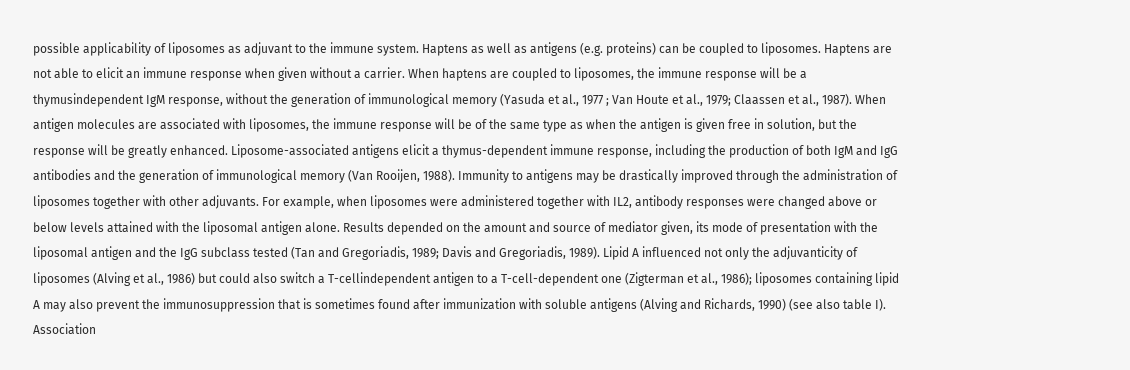possible applicability of liposomes as adjuvant to the immune system. Haptens as well as antigens (e.g. proteins) can be coupled to liposomes. Haptens are not able to elicit an immune response when given without a carrier. When haptens are coupled to liposomes, the immune response will be a thymusindependent IgM response, without the generation of immunological memory (Yasuda et al., 1977 ; Van Houte et al., 1979; Claassen et al., 1987). When antigen molecules are associated with liposomes, the immune response will be of the same type as when the antigen is given free in solution, but the response will be greatly enhanced. Liposome-associated antigens elicit a thymus-dependent immune response, including the production of both IgM and IgG antibodies and the generation of immunological memory (Van Rooijen, 1988). Immunity to antigens may be drastically improved through the administration of liposomes together with other adjuvants. For example, when liposomes were administered together with IL2, antibody responses were changed above or below levels attained with the liposomal antigen alone. Results depended on the amount and source of mediator given, its mode of presentation with the liposomal antigen and the IgG subclass tested (Tan and Gregoriadis, 1989; Davis and Gregoriadis, 1989). Lipid A influenced not only the adjuvanticity of liposomes (Alving et al., 1986) but could also switch a T-cellindependent antigen to a T-cell-dependent one (Zigterman et al., 1986); liposomes containing lipid A may also prevent the immunosuppression that is sometimes found after immunization with soluble antigens (Alving and Richards, 1990) (see also table I). Association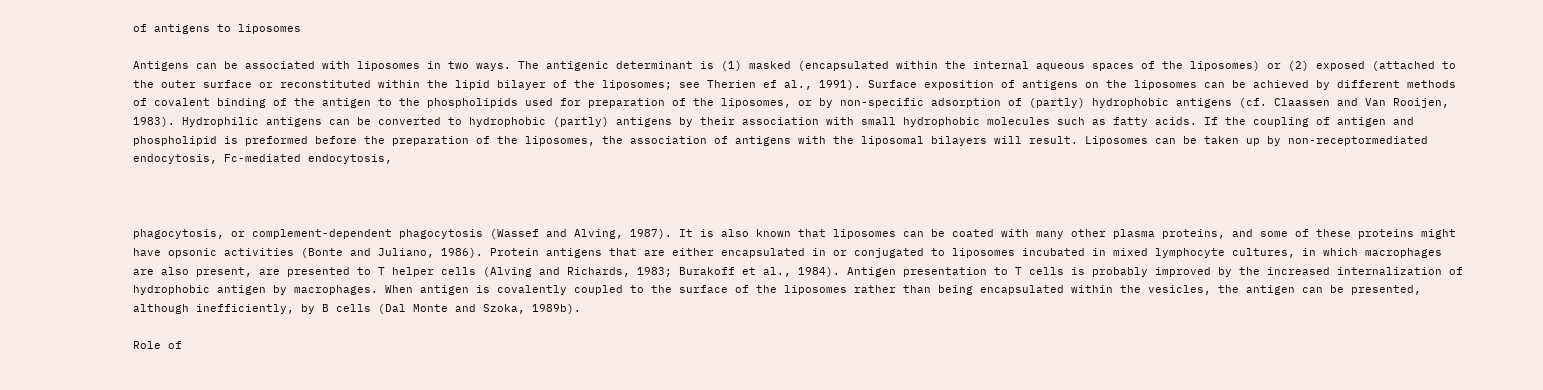of antigens to liposomes

Antigens can be associated with liposomes in two ways. The antigenic determinant is (1) masked (encapsulated within the internal aqueous spaces of the liposomes) or (2) exposed (attached to the outer surface or reconstituted within the lipid bilayer of the liposomes; see Therien ef al., 1991). Surface exposition of antigens on the liposomes can be achieved by different methods of covalent binding of the antigen to the phospholipids used for preparation of the liposomes, or by non-specific adsorption of (partly) hydrophobic antigens (cf. Claassen and Van Rooijen, 1983). Hydrophilic antigens can be converted to hydrophobic (partly) antigens by their association with small hydrophobic molecules such as fatty acids. If the coupling of antigen and phospholipid is preformed before the preparation of the liposomes, the association of antigens with the liposomal bilayers will result. Liposomes can be taken up by non-receptormediated endocytosis, Fc-mediated endocytosis,



phagocytosis, or complement-dependent phagocytosis (Wassef and Alving, 1987). It is also known that liposomes can be coated with many other plasma proteins, and some of these proteins might have opsonic activities (Bonte and Juliano, 1986). Protein antigens that are either encapsulated in or conjugated to liposomes incubated in mixed lymphocyte cultures, in which macrophages are also present, are presented to T helper cells (Alving and Richards, 1983; Burakoff et al., 1984). Antigen presentation to T cells is probably improved by the increased internalization of hydrophobic antigen by macrophages. When antigen is covalently coupled to the surface of the liposomes rather than being encapsulated within the vesicles, the antigen can be presented, although inefficiently, by B cells (Dal Monte and Szoka, 1989b).

Role of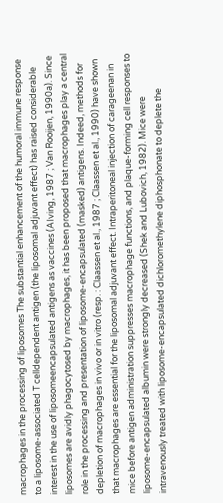macrophages in the processing of liposomes The substantial enhancement of the humoral immune response to a liposome-associated T celldependent antigen (the liposomal adjuvant effect) has raised considerable interest in the use of liposomeencapsulated antigens as vaccines (AIving, 1987 ; Van Rooijen, 1990a). Since liposomes are avidly phagocytosed by macrophages, it has been proposed that macrophages play a central role in the processing and presentation of liposome-encapsulated (masked) antigens. Indeed, methods for depletion of macrophages in vivo or in vitro (resp. : Claassen et al., 1987 ; Claassen et al., 1990) have shown that macrophages are essential for the liposomal adjuvant effect. Intraperitoneal injection of carageenan in mice before antigen administration suppresses macrophage functions, and plaque-forming cell responses to liposome-encapsulated albumin were strongly decreased (Shek and Lubovich, 1982). Mice were intravenously treated with liposome-encapsulated dichloromethylene diphosphonate to deplete the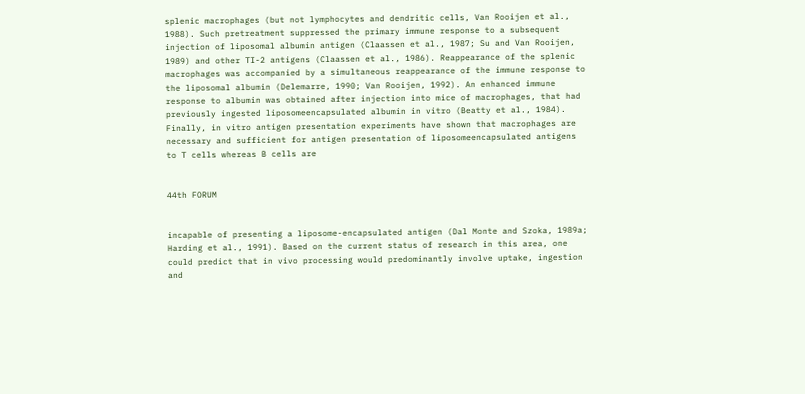splenic macrophages (but not lymphocytes and dendritic cells, Van Rooijen et al., 1988). Such pretreatment suppressed the primary immune response to a subsequent injection of liposomal albumin antigen (Claassen et al., 1987; Su and Van Rooijen, 1989) and other TI-2 antigens (Claassen et al., 1986). Reappearance of the splenic macrophages was accompanied by a simultaneous reappearance of the immune response to the liposomal albumin (Delemarre, 1990; Van Rooijen, 1992). An enhanced immune response to albumin was obtained after injection into mice of macrophages, that had previously ingested liposomeencapsulated albumin in vitro (Beatty et al., 1984). Finally, in vitro antigen presentation experiments have shown that macrophages are necessary and sufficient for antigen presentation of liposomeencapsulated antigens to T cells whereas B cells are


44th FORUM


incapable of presenting a liposome-encapsulated antigen (Dal Monte and Szoka, 1989a; Harding et al., 1991). Based on the current status of research in this area, one could predict that in vivo processing would predominantly involve uptake, ingestion and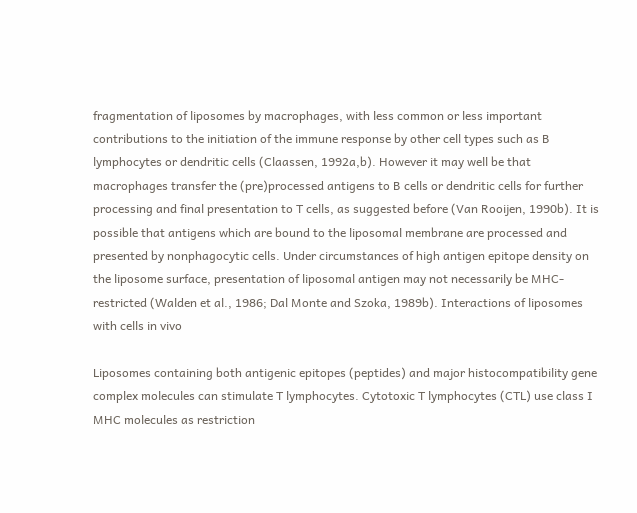fragmentation of liposomes by macrophages, with less common or less important contributions to the initiation of the immune response by other cell types such as B lymphocytes or dendritic cells (Claassen, 1992a,b). However it may well be that macrophages transfer the (pre)processed antigens to B cells or dendritic cells for further processing and final presentation to T cells, as suggested before (Van Rooijen, 1990b). It is possible that antigens which are bound to the liposomal membrane are processed and presented by nonphagocytic cells. Under circumstances of high antigen epitope density on the liposome surface, presentation of liposomal antigen may not necessarily be MHC-restricted (Walden et al., 1986; Dal Monte and Szoka, 1989b). Interactions of liposomes with cells in vivo

Liposomes containing both antigenic epitopes (peptides) and major histocompatibility gene complex molecules can stimulate T lymphocytes. Cytotoxic T lymphocytes (CTL) use class I MHC molecules as restriction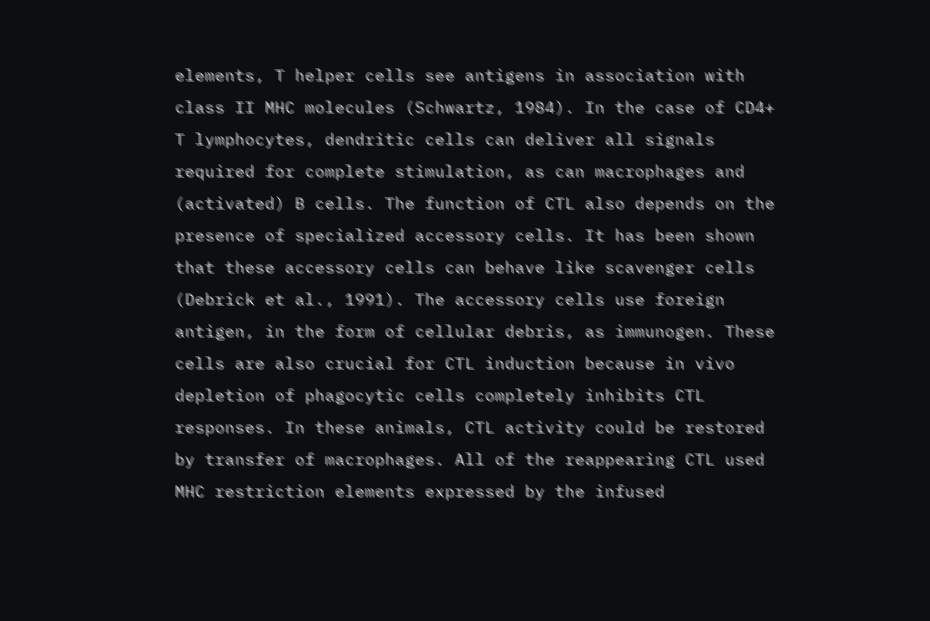elements, T helper cells see antigens in association with class II MHC molecules (Schwartz, 1984). In the case of CD4+ T lymphocytes, dendritic cells can deliver all signals required for complete stimulation, as can macrophages and (activated) B cells. The function of CTL also depends on the presence of specialized accessory cells. It has been shown that these accessory cells can behave like scavenger cells (Debrick et al., 1991). The accessory cells use foreign antigen, in the form of cellular debris, as immunogen. These cells are also crucial for CTL induction because in vivo depletion of phagocytic cells completely inhibits CTL responses. In these animals, CTL activity could be restored by transfer of macrophages. All of the reappearing CTL used MHC restriction elements expressed by the infused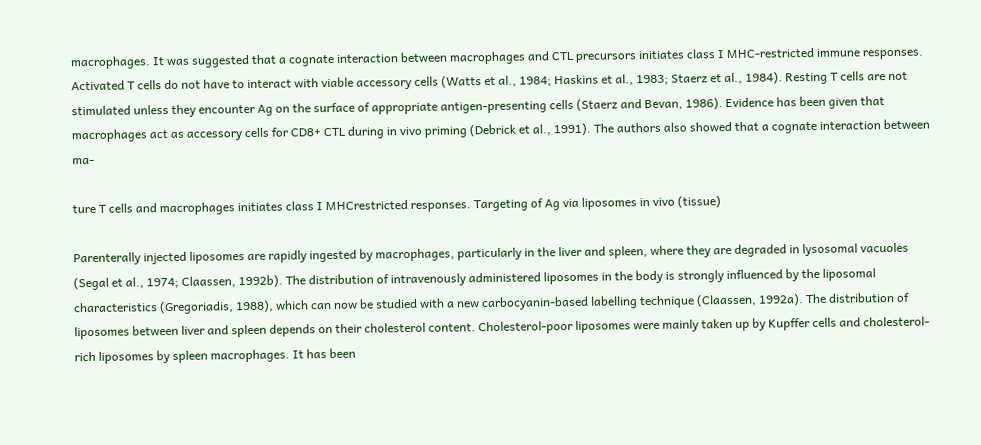macrophages. It was suggested that a cognate interaction between macrophages and CTL precursors initiates class I MHC-restricted immune responses. Activated T cells do not have to interact with viable accessory cells (Watts et al., 1984; Haskins et al., 1983; Staerz et al., 1984). Resting T cells are not stimulated unless they encounter Ag on the surface of appropriate antigen-presenting cells (Staerz and Bevan, 1986). Evidence has been given that macrophages act as accessory cells for CD8+ CTL during in vivo priming (Debrick et al., 1991). The authors also showed that a cognate interaction between ma-

ture T cells and macrophages initiates class I MHCrestricted responses. Targeting of Ag via liposomes in vivo (tissue)

Parenterally injected liposomes are rapidly ingested by macrophages, particularly in the liver and spleen, where they are degraded in lysosomal vacuoles (Segal et al., 1974; Claassen, 1992b). The distribution of intravenously administered liposomes in the body is strongly influenced by the liposomal characteristics (Gregoriadis, 1988), which can now be studied with a new carbocyanin-based labelling technique (Claassen, 1992a). The distribution of liposomes between liver and spleen depends on their cholesterol content. Cholesterol-poor liposomes were mainly taken up by Kupffer cells and cholesterol-rich liposomes by spleen macrophages. It has been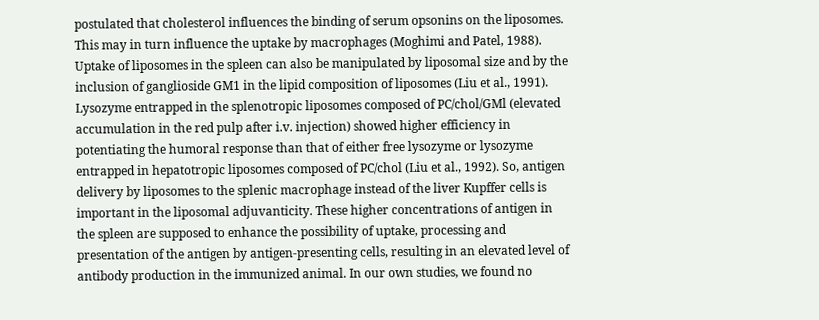postulated that cholesterol influences the binding of serum opsonins on the liposomes. This may in turn influence the uptake by macrophages (Moghimi and Patel, 1988). Uptake of liposomes in the spleen can also be manipulated by liposomal size and by the inclusion of ganglioside GM1 in the lipid composition of liposomes (Liu et al., 1991). Lysozyme entrapped in the splenotropic liposomes composed of PC/chol/GMl (elevated accumulation in the red pulp after i.v. injection) showed higher efficiency in potentiating the humoral response than that of either free lysozyme or lysozyme entrapped in hepatotropic liposomes composed of PC/chol (Liu et al., 1992). So, antigen delivery by liposomes to the splenic macrophage instead of the liver Kupffer cells is important in the liposomal adjuvanticity. These higher concentrations of antigen in the spleen are supposed to enhance the possibility of uptake, processing and presentation of the antigen by antigen-presenting cells, resulting in an elevated level of antibody production in the immunized animal. In our own studies, we found no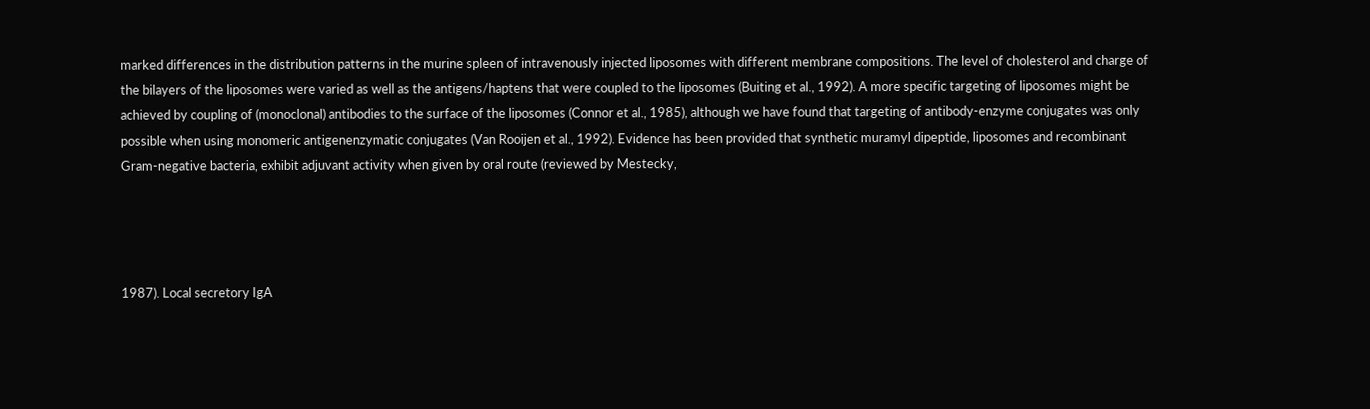marked differences in the distribution patterns in the murine spleen of intravenously injected liposomes with different membrane compositions. The level of cholesterol and charge of the bilayers of the liposomes were varied as well as the antigens/haptens that were coupled to the liposomes (Buiting et al., 1992). A more specific targeting of liposomes might be achieved by coupling of (monoclonal) antibodies to the surface of the liposomes (Connor et al., 1985), although we have found that targeting of antibody-enzyme conjugates was only possible when using monomeric antigenenzymatic conjugates (Van Rooijen et al., 1992). Evidence has been provided that synthetic muramyl dipeptide, liposomes and recombinant Gram-negative bacteria, exhibit adjuvant activity when given by oral route (reviewed by Mestecky,




1987). Local secretory IgA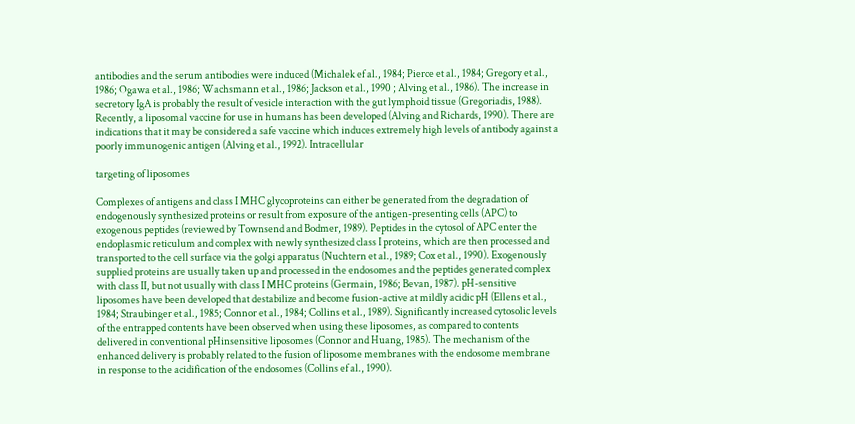antibodies and the serum antibodies were induced (Michalek ef al., 1984; Pierce et al., 1984; Gregory et al., 1986; Ogawa et al., 1986; Wachsmann et al., 1986; Jackson et al., 1990 ; Alving et al., 1986). The increase in secretory IgA is probably the result of vesicle interaction with the gut lymphoid tissue (Gregoriadis, 1988). Recently, a liposomal vaccine for use in humans has been developed (Alving and Richards, 1990). There are indications that it may be considered a safe vaccine which induces extremely high levels of antibody against a poorly immunogenic antigen (Alving et al., 1992). Intracellular

targeting of liposomes

Complexes of antigens and class I MHC glycoproteins can either be generated from the degradation of endogenously synthesized proteins or result from exposure of the antigen-presenting cells (APC) to exogenous peptides (reviewed by Townsend and Bodmer, 1989). Peptides in the cytosol of APC enter the endoplasmic reticulum and complex with newly synthesized class I proteins, which are then processed and transported to the cell surface via the golgi apparatus (Nuchtern et al., 1989; Cox et al., 1990). Exogenously supplied proteins are usually taken up and processed in the endosomes and the peptides generated complex with class II, but not usually with class I MHC proteins (Germain, 1986; Bevan, 1987). pH-sensitive liposomes have been developed that destabilize and become fusion-active at mildly acidic pH (Ellens et al., 1984; Straubinger et al., 1985; Connor et al., 1984; Collins et al., 1989). Significantly increased cytosolic levels of the entrapped contents have been observed when using these liposomes, as compared to contents delivered in conventional pHinsensitive liposomes (Connor and Huang, 1985). The mechanism of the enhanced delivery is probably related to the fusion of liposome membranes with the endosome membrane in response to the acidification of the endosomes (Collins ef al., 1990).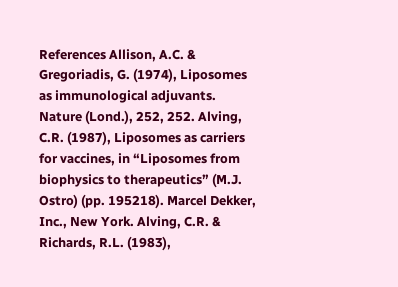References Allison, A.C. & Gregoriadis, G. (1974), Liposomes as immunological adjuvants. Nature (Lond.), 252, 252. Alving, C.R. (1987), Liposomes as carriers for vaccines, in “Liposomes from biophysics to therapeutics” (M.J. Ostro) (pp. 195218). Marcel Dekker, Inc., New York. Alving, C.R. & Richards, R.L. (1983),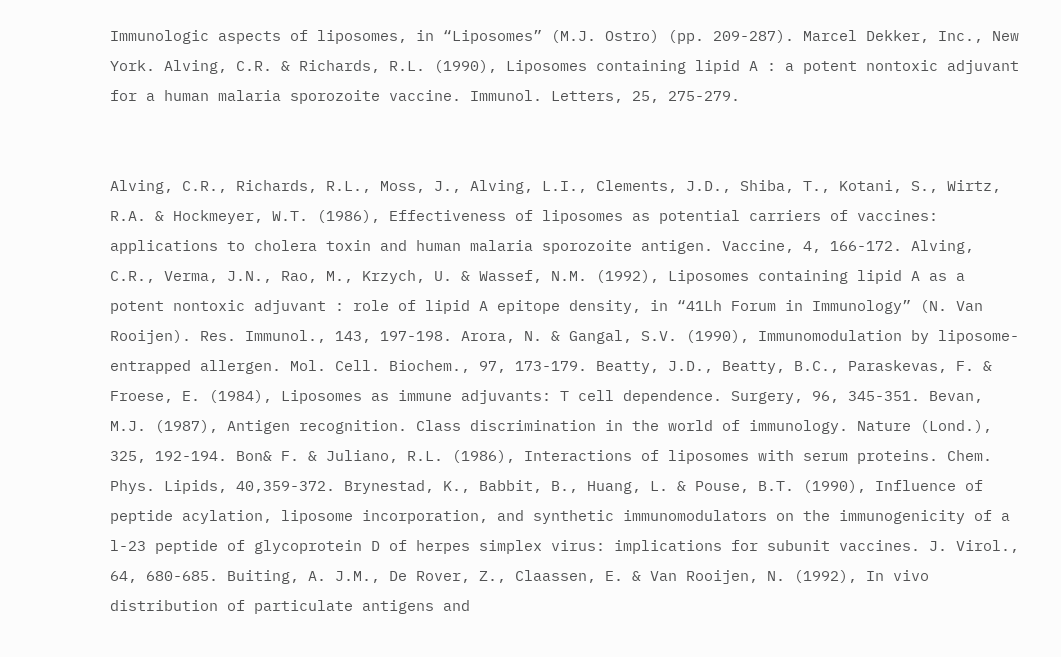Immunologic aspects of liposomes, in “Liposomes” (M.J. Ostro) (pp. 209-287). Marcel Dekker, Inc., New York. Alving, C.R. & Richards, R.L. (1990), Liposomes containing lipid A : a potent nontoxic adjuvant for a human malaria sporozoite vaccine. Immunol. Letters, 25, 275-279.


Alving, C.R., Richards, R.L., Moss, J., Alving, L.I., Clements, J.D., Shiba, T., Kotani, S., Wirtz, R.A. & Hockmeyer, W.T. (1986), Effectiveness of liposomes as potential carriers of vaccines: applications to cholera toxin and human malaria sporozoite antigen. Vaccine, 4, 166-172. Alving, C.R., Verma, J.N., Rao, M., Krzych, U. & Wassef, N.M. (1992), Liposomes containing lipid A as a potent nontoxic adjuvant : role of lipid A epitope density, in “41Lh Forum in Immunology” (N. Van Rooijen). Res. Immunol., 143, 197-198. Arora, N. & Gangal, S.V. (1990), Immunomodulation by liposome-entrapped allergen. Mol. Cell. Biochem., 97, 173-179. Beatty, J.D., Beatty, B.C., Paraskevas, F. & Froese, E. (1984), Liposomes as immune adjuvants: T cell dependence. Surgery, 96, 345-351. Bevan, M.J. (1987), Antigen recognition. Class discrimination in the world of immunology. Nature (Lond.), 325, 192-194. Bon& F. & Juliano, R.L. (1986), Interactions of liposomes with serum proteins. Chem. Phys. Lipids, 40,359-372. Brynestad, K., Babbit, B., Huang, L. & Pouse, B.T. (1990), Influence of peptide acylation, liposome incorporation, and synthetic immunomodulators on the immunogenicity of a l-23 peptide of glycoprotein D of herpes simplex virus: implications for subunit vaccines. J. Virol., 64, 680-685. Buiting, A. J.M., De Rover, Z., Claassen, E. & Van Rooijen, N. (1992), In vivo distribution of particulate antigens and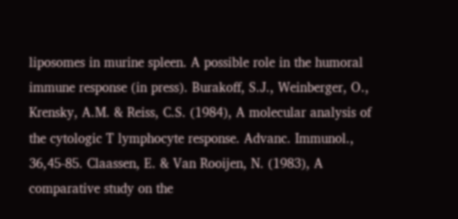liposomes in murine spleen. A possible role in the humoral immune response (in press). Burakoff, S.J., Weinberger, O., Krensky, A.M. & Reiss, C.S. (1984), A molecular analysis of the cytologic T lymphocyte response. Advanc. Immunol., 36,45-85. Claassen, E. & Van Rooijen, N. (1983), A comparative study on the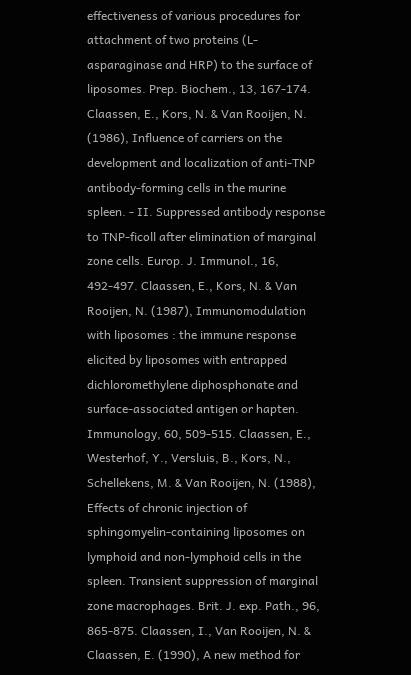effectiveness of various procedures for attachment of two proteins (L-asparaginase and HRP) to the surface of liposomes. Prep. Biochem., 13, 167-174. Claassen, E., Kors, N. & Van Rooijen, N. (1986), Influence of carriers on the development and localization of anti-TNP antibody-forming cells in the murine spleen. - II. Suppressed antibody response to TNP-ficoll after elimination of marginal zone cells. Europ. J. Immunol., 16, 492-497. Claassen, E., Kors, N. & Van Rooijen, N. (1987), Immunomodulation with liposomes : the immune response elicited by liposomes with entrapped dichloromethylene diphosphonate and surface-associated antigen or hapten. Immunology, 60, 509-515. Claassen, E., Westerhof, Y., Versluis, B., Kors, N., Schellekens, M. & Van Rooijen, N. (1988), Effects of chronic injection of sphingomyelin-containing liposomes on lymphoid and non-lymphoid cells in the spleen. Transient suppression of marginal zone macrophages. Brit. J. exp. Path., 96, 865-875. Claassen, I., Van Rooijen, N. & Claassen, E. (1990), A new method for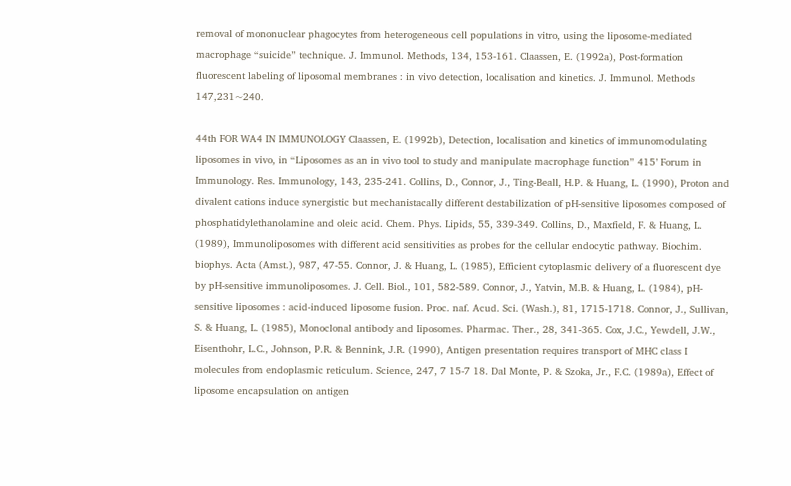removal of mononuclear phagocytes from heterogeneous cell populations in vitro, using the liposome-mediated macrophage “suicide” technique. J. Immunol. Methods, 134, 153-161. Claassen, E. (1992a), Post-formation fluorescent labeling of liposomal membranes : in vivo detection, localisation and kinetics. J. Immunol. Methods 147,231~240.

44th FOR WA4 IN IMMUNOLOGY Claassen, E. (1992b), Detection, localisation and kinetics of immunomodulating liposomes in vivo, in “Liposomes as an in vivo tool to study and manipulate macrophage function” 415’ Forum in Immunology. Res. Immunology, 143, 235-241. Collins, D., Connor, J., Ting-Beall, H.P. & Huang, L. (1990), Proton and divalent cations induce synergistic but mechanistacally different destabilization of pH-sensitive liposomes composed of phosphatidylethanolamine and oleic acid. Chem. Phys. Lipids, 55, 339-349. Collins, D., Maxfield, F. & Huang, L. (1989), Immunoliposomes with different acid sensitivities as probes for the cellular endocytic pathway. Biochim. biophys. Acta (Amst.), 987, 47-55. Connor, J. & Huang, L. (1985), Efficient cytoplasmic delivery of a fluorescent dye by pH-sensitive immunoliposomes. J. Cell. Biol., 101, 582-589. Connor, J., Yatvin, M.B. & Huang, L. (1984), pH-sensitive liposomes : acid-induced liposome fusion. Proc. naf. Acud. Sci. (Wash.), 81, 1715-1718. Connor, J., Sullivan, S. & Huang, L. (1985), Monoclonal antibody and Iiposomes. Pharmac. Ther., 28, 341-365. Cox, J.C., Yewdell, J.W., Eisenthohr, L.C., Johnson, P.R. & Bennink, J.R. (1990), Antigen presentation requires transport of MHC class I molecules from endoplasmic reticulum. Science, 247, 7 15-7 18. Dal Monte, P. & Szoka, Jr., F.C. (1989a), Effect of liposome encapsulation on antigen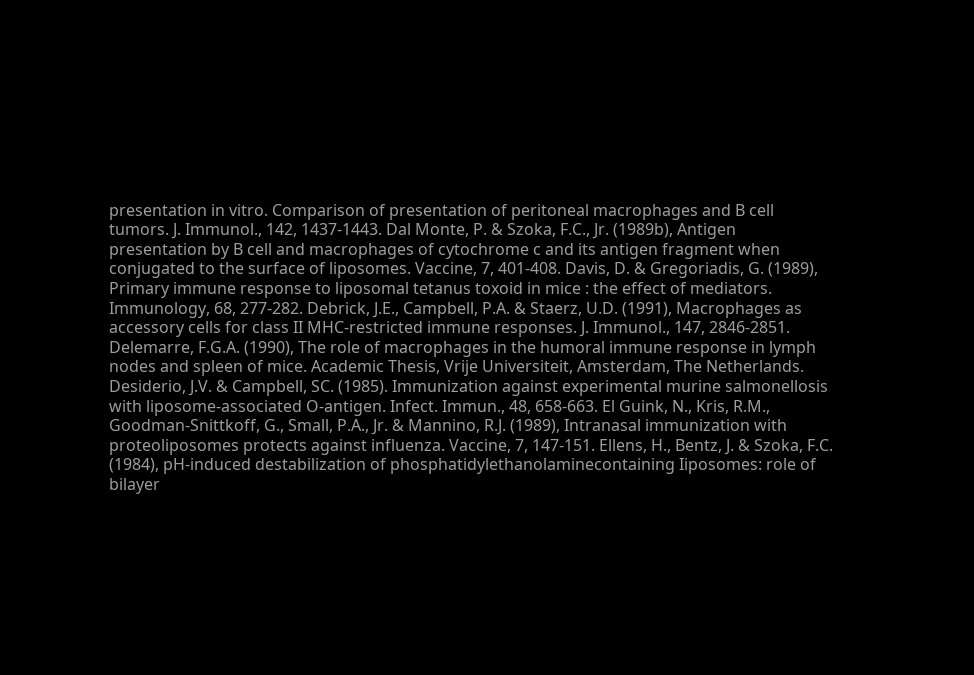presentation in vitro. Comparison of presentation of peritoneal macrophages and B cell tumors. J. Immunol., 142, 1437-1443. Dal Monte, P. & Szoka, F.C., Jr. (1989b), Antigen presentation by B cell and macrophages of cytochrome c and its antigen fragment when conjugated to the surface of liposomes. Vaccine, 7, 401-408. Davis, D. & Gregoriadis, G. (1989), Primary immune response to liposomal tetanus toxoid in mice : the effect of mediators. Immunology, 68, 277-282. Debrick, J.E., Campbell, P.A. & Staerz, U.D. (1991), Macrophages as accessory cells for class II MHC-restricted immune responses. J. Immunol., 147, 2846-2851. Delemarre, F.G.A. (1990), The role of macrophages in the humoral immune response in lymph nodes and spleen of mice. Academic Thesis, Vrije Universiteit, Amsterdam, The Netherlands. Desiderio, J.V. & Campbell, SC. (1985). Immunization against experimental murine salmonellosis with liposome-associated O-antigen. Infect. Immun., 48, 658-663. El Guink, N., Kris, R.M., Goodman-Snittkoff, G., Small, P.A., Jr. & Mannino, R.J. (1989), Intranasal immunization with proteoliposomes protects against influenza. Vaccine, 7, 147-151. Ellens, H., Bentz, J. & Szoka, F.C. (1984), pH-induced destabilization of phosphatidylethanolaminecontaining Iiposomes: role of bilayer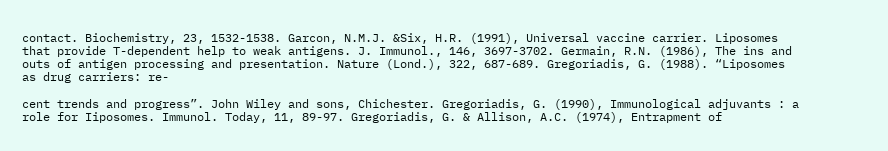contact. Biochemistry, 23, 1532-1538. Garcon, N.M.J. &Six, H.R. (1991), Universal vaccine carrier. Liposomes that provide T-dependent help to weak antigens. J. Immunol., 146, 3697-3702. Germain, R.N. (1986), The ins and outs of antigen processing and presentation. Nature (Lond.), 322, 687-689. Gregoriadis, G. (1988). “Liposomes as drug carriers: re-

cent trends and progress”. John Wiley and sons, Chichester. Gregoriadis, G. (1990), Immunological adjuvants : a role for Iiposomes. Immunol. Today, 11, 89-97. Gregoriadis, G. & Allison, A.C. (1974), Entrapment of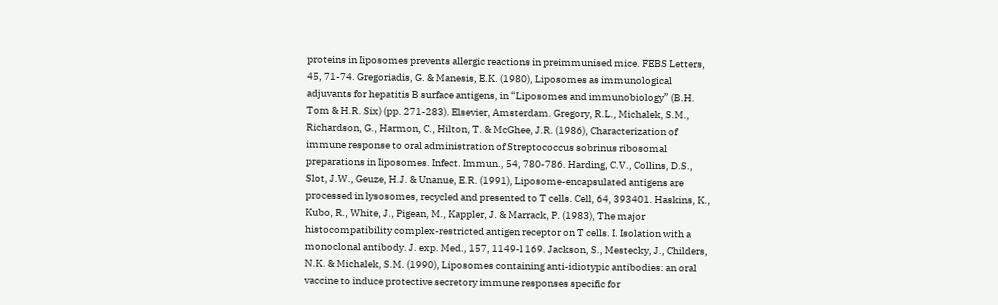proteins in Iiposomes prevents allergic reactions in preimmunised mice. FEBS Letters, 45, 71-74. Gregoriadis, G. & Manesis, E.K. (1980), Liposomes as immunological adjuvants for hepatitis B surface antigens, in “Liposomes and immunobiology” (B.H. Tom & H.R. Six) (pp. 271-283). Elsevier, Amsterdam. Gregory, R.L., Michalek, S.M., Richardson, G., Harmon, C., Hilton, T. & McGhee, J.R. (1986), Characterization of immune response to oral administration of Streptococcus sobrinus ribosomal preparations in Iiposomes. Infect. Immun., 54, 780-786. Harding, C.V., Collins, D.S., Slot, J.W., Geuze, H.J. & Unanue, E.R. (1991), Liposome-encapsulated antigens are processed in lysosomes, recycled and presented to T cells. Cell, 64, 393401. Haskins, K., Kubo, R., White, J., Pigean, M., Kappler, J. & Marrack, P. (1983), The major histocompatibility complex-restricted antigen receptor on T cells. I. Isolation with a monoclonal antibody. J. exp. Med., 157, 1149-l 169. Jackson, S., Mestecky, J., Childers, N.K. & Michalek, S.M. (1990), Liposomes containing anti-idiotypic antibodies: an oral vaccine to induce protective secretory immune responses specific for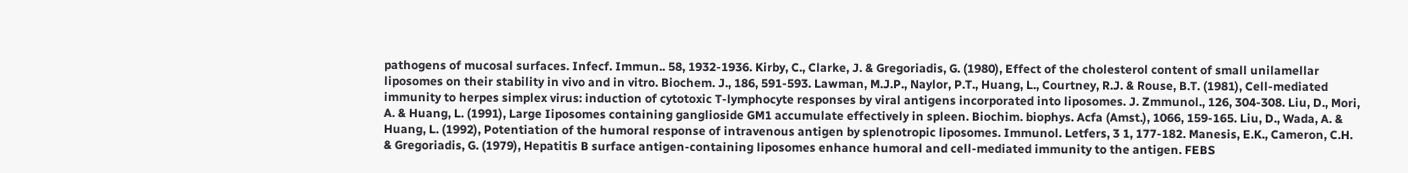pathogens of mucosal surfaces. Infecf. Immun.. 58, 1932-1936. Kirby, C., Clarke, J. & Gregoriadis, G. (1980), Effect of the cholesterol content of small unilamellar liposomes on their stability in vivo and in vitro. Biochem. J., 186, 591-593. Lawman, M.J.P., Naylor, P.T., Huang, L., Courtney, R.J. & Rouse, B.T. (1981), Cell-mediated immunity to herpes simplex virus: induction of cytotoxic T-lymphocyte responses by viral antigens incorporated into liposomes. J. Zmmunol., 126, 304-308. Liu, D., Mori, A. & Huang, L. (1991), Large Iiposomes containing ganglioside GM1 accumulate effectively in spleen. Biochim. biophys. Acfa (Amst.), 1066, 159-165. Liu, D., Wada, A. & Huang, L. (1992), Potentiation of the humoral response of intravenous antigen by splenotropic liposomes. Immunol. Letfers, 3 1, 177-182. Manesis, E.K., Cameron, C.H. & Gregoriadis, G. (1979), Hepatitis B surface antigen-containing liposomes enhance humoral and cell-mediated immunity to the antigen. FEBS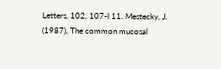Letters, 102, 107-I 11. Mestecky, J. (1987), The common mucosal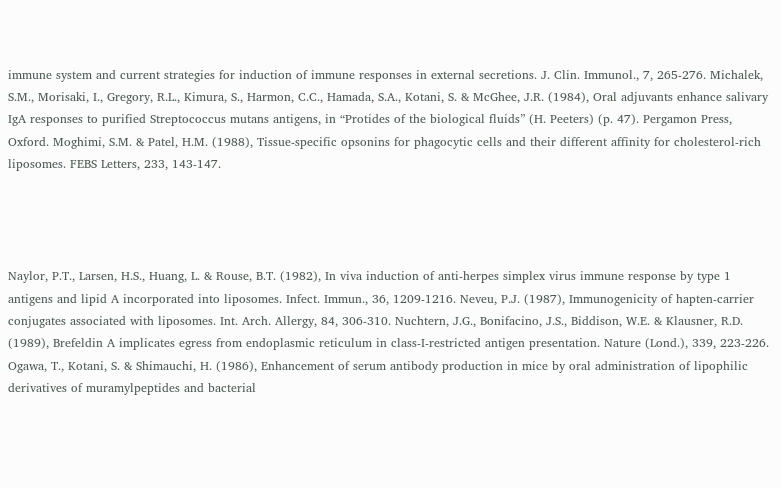immune system and current strategies for induction of immune responses in external secretions. J. Clin. Immunol., 7, 265-276. Michalek, S.M., Morisaki, I., Gregory, R.L., Kimura, S., Harmon, C.C., Hamada, S.A., Kotani, S. & McGhee, J.R. (1984), Oral adjuvants enhance salivary IgA responses to purified Streptococcus mutans antigens, in “Protides of the biological fluids” (H. Peeters) (p. 47). Pergamon Press, Oxford. Moghimi, S.M. & Patel, H.M. (1988), Tissue-specific opsonins for phagocytic cells and their different affinity for cholesterol-rich liposomes. FEBS Letters, 233, 143-147.




Naylor, P.T., Larsen, H.S., Huang, L. & Rouse, B.T. (1982), In viva induction of anti-herpes simplex virus immune response by type 1 antigens and lipid A incorporated into liposomes. Infect. Immun., 36, 1209-1216. Neveu, P.J. (1987), Immunogenicity of hapten-carrier conjugates associated with liposomes. Int. Arch. Allergy, 84, 306-310. Nuchtern, J.G., Bonifacino, J.S., Biddison, W.E. & Klausner, R.D. (1989), Brefeldin A implicates egress from endoplasmic reticulum in class-I-restricted antigen presentation. Nature (Lond.), 339, 223-226. Ogawa, T., Kotani, S. & Shimauchi, H. (1986), Enhancement of serum antibody production in mice by oral administration of lipophilic derivatives of muramylpeptides and bacterial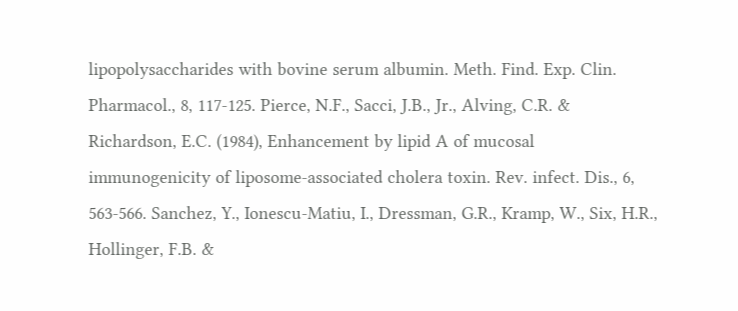lipopolysaccharides with bovine serum albumin. Meth. Find. Exp. Clin. Pharmacol., 8, 117-125. Pierce, N.F., Sacci, J.B., Jr., Alving, C.R. & Richardson, E.C. (1984), Enhancement by lipid A of mucosal immunogenicity of liposome-associated cholera toxin. Rev. infect. Dis., 6, 563-566. Sanchez, Y., Ionescu-Matiu, I., Dressman, G.R., Kramp, W., Six, H.R., Hollinger, F.B. &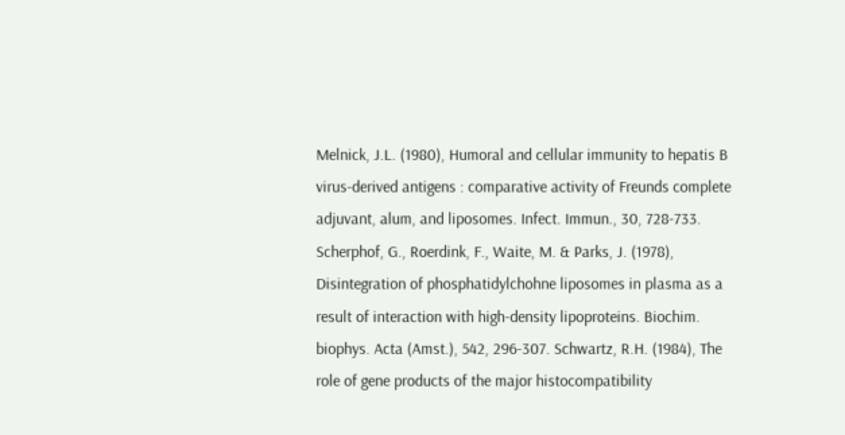Melnick, J.L. (1980), Humoral and cellular immunity to hepatis B virus-derived antigens : comparative activity of Freunds complete adjuvant, alum, and liposomes. Infect. Immun., 30, 728-733. Scherphof, G., Roerdink, F., Waite, M. & Parks, J. (1978), Disintegration of phosphatidylchohne liposomes in plasma as a result of interaction with high-density lipoproteins. Biochim. biophys. Acta (Amst.), 542, 296-307. Schwartz, R.H. (1984), The role of gene products of the major histocompatibility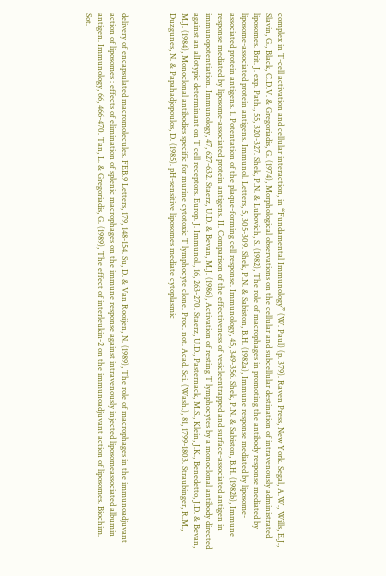complex in T-cell activation and cellular interaction, in “Fundamental Immunology” (W. Paul) (p. 379). Raven Press, New York. Segal, A.W., Wills, E.J., Slavin, G., Black, C.D.V. & Gregoriadis, G. (1974), Morphological observations on the cellular and subcellular destination of intravenously administrated liposomes. Brit. J. exp. Path., 55, 320-327. Shek, P.N. & Lubovich, S. (1982), The role of macrophages in promoting the antibody response mediated by liposome-associated protein antigens. Immunol. Letters, 5, 305-309. Shek, P.N. & Sabiston, B.H. (1982a), Immune response mediated by liposome-associated protein antigens. 1. Potentation of the plaque-forming cell response. Immunology, 45, 349-356. Shek, P.N. & Sabiston, B.H. (1982b), Immune response mediated by liposome-associated protein antigens. II. Comparison of the effectiveness of vesicleentrapped and surface-associated antigen in immunopotentiation. Immunology, 47, 627-632. Staerz, U.D. & Bevan, M.J. (1986), Activation of resting T lymphocytes by a monoclonal antibody directed against an alIotypic determinant on T cell receptors. Europ. J. Immunol., 16, 263-270. Staerz, U.D., Pasternack, M.S., Klein, J.K., Benedetto, J.D. & Bevan, M.J. (1984), Monoclonal antibodies specific for murine cytotoxic T lymphocyte clone. Proc. not. Acad. Sci. (Wash.), 81, 1799-1803. Straubinger, R.M., Duzgunes, N. & Papahadjopoulos, D. (1985). pH-sensitive liposomes mediate cytoplasmic



delivery of encapsulated macromolecules. FEB.9 Letters, 179, 148-154. Su, D. & Van Rooijen, N. (1989), The role of macrophages in the immunoadjuvant action of liposomes : effects of elimination of splenic macrophages on the immune response against intravenously injected liposomeassociated albumin antigen. Immunology, 66, 466-470. Tan, L. & Gregoriadis, G. (1989), The effect of interleukin-2 on the immunoadjuvant action of liposomes. Biochim. Sot.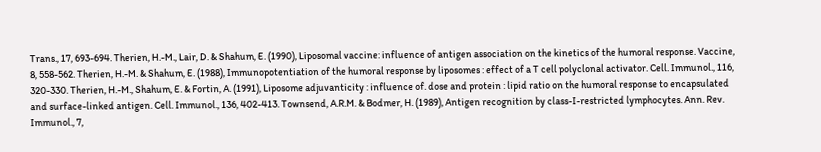Trans., 17, 693-694. Therien, H.-M., Lair, D. & Shahum, E. (1990), Liposomal vaccine: influence of antigen association on the kinetics of the humoral response. Vaccine, 8, 558-562. Therien, H.-M. & Shahum, E. (1988), Immunopotentiation of the humoral response by liposomes : effect of a T cell polyclonal activator. Cell. Immunol., 116, 320-330. Therien, H.-M., Shahum, E. & Fortin, A. (1991), Liposome adjuvanticity : influence of. dose and protein : lipid ratio on the humoral response to encapsulated and surface-linked antigen. Cell. Immunol., 136, 402-413. Townsend, A.R.M. & Bodmer, H. (1989), Antigen recognition by class-I-restricted lymphocytes. Ann. Rev. Immunol., 7,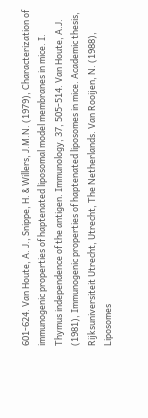601-624. Van Houte, A. J., Snippe, H. & Willers, J.M.N. (1979), Characterization of immunogenic properties of haptenated liposomal model membranes in mice. I. Thymus independence of the antigen. Immunology, 37, 505-514. Van Houte, A.J. (1981), Immunogenic properties of haptenated liposomes in mice. Academic thesis, Rijksuniversiteit Utrecht, Utrecht, The Netherlands. Van Rooijen, N. (1988), Liposomes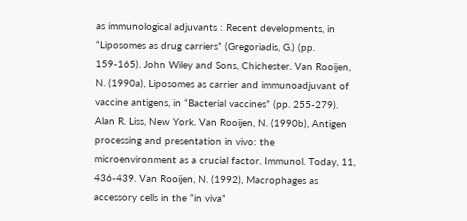as immunological adjuvants : Recent developments, in “Liposomes as drug carriers” (Gregoriadis, G.) (pp. 159-165). John Wiley and Sons, Chichester. Van Rooijen, N. (1990a), Liposomes as carrier and immunoadjuvant of vaccine antigens, in “Bacterial vaccines” (pp. 255-279). Alan R. Liss, New York. Van Rooijen, N. (1990b), Antigen processing and presentation in vivo: the microenvironment as a crucial factor. Immunol. Today, 11, 436-439. Van Rooijen, N. (1992), Macrophages as accessory cells in the “in viva”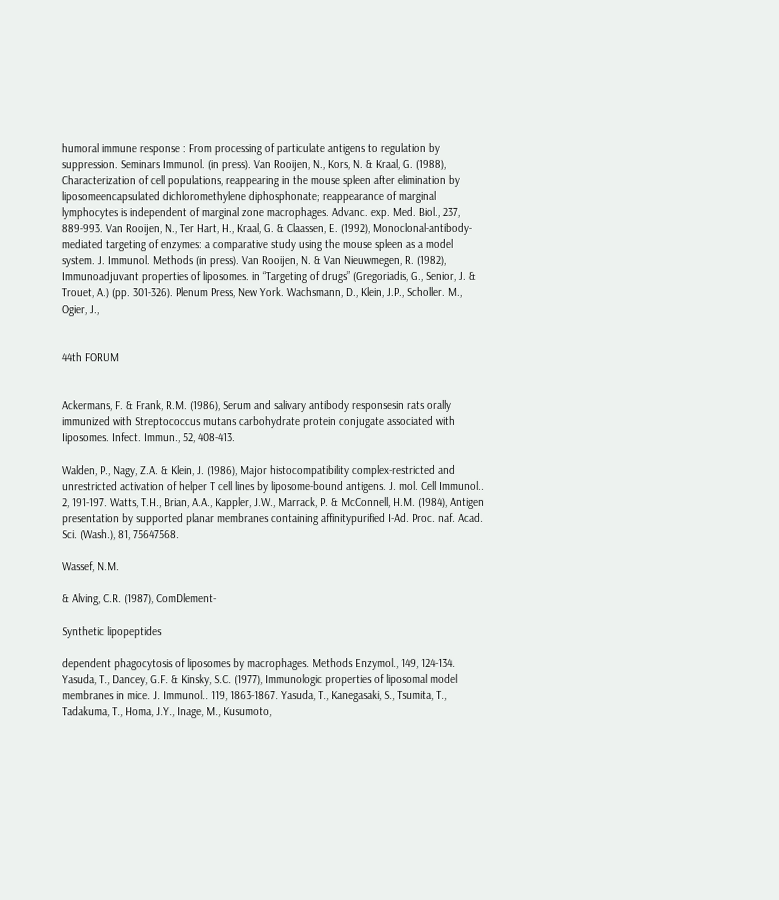humoral immune response : From processing of particulate antigens to regulation by suppression. Seminars Immunol. (in press). Van Rooijen, N., Kors, N. & Kraal, G. (1988), Characterization of cell populations, reappearing in the mouse spleen after elimination by liposomeencapsulated dichloromethylene diphosphonate; reappearance of marginal lymphocytes is independent of marginal zone macrophages. Advanc. exp. Med. Biol., 237, 889-993. Van Rooijen, N., Ter Hart, H., Kraal, G. & Claassen, E. (1992), Monoclonal-antibody-mediated targeting of enzymes: a comparative study using the mouse spleen as a model system. J. Immunol. Methods (in press). Van Rooijen, N. & Van Nieuwmegen, R. (1982), Immunoadjuvant properties of liposomes. in “Targeting of drugs” (Gregoriadis, G., Senior, J. & Trouet, A.) (pp. 301-326). Plenum Press, New York. Wachsmann, D., Klein, J.P., Scholler. M., Ogier, J.,


44th FORUM


Ackermans, F. & Frank, R.M. (1986), Serum and salivary antibody responsesin rats orally immunized with Streptococcus mutans carbohydrate protein conjugate associated with Iiposomes. Infect. Immun., 52, 408-413.

Walden, P., Nagy, Z.A. & Klein, J. (1986), Major histocompatibility complex-restricted and unrestricted activation of helper T cell lines by liposome-bound antigens. J. mol. Cell Immunol.. 2, 191-197. Watts, T.H., Brian, A.A., Kappler, J.W., Marrack, P. & McConnell, H.M. (1984), Antigen presentation by supported planar membranes containing affinitypurified I-Ad. Proc. naf. Acad. Sci. (Wash.), 81, 75647568.

Wassef, N.M.

& Alving, C.R. (1987), ComDlement-

Synthetic lipopeptides

dependent phagocytosis of liposomes by macrophages. Methods Enzymol., 149, 124-134. Yasuda, T., Dancey, G.F. & Kinsky, S.C. (1977), Immunologic properties of liposomal model membranes in mice. J. Immunol.. 119, 1863-1867. Yasuda, T., Kanegasaki, S., Tsumita, T., Tadakuma, T., Homa, J.Y., Inage, M., Kusumoto,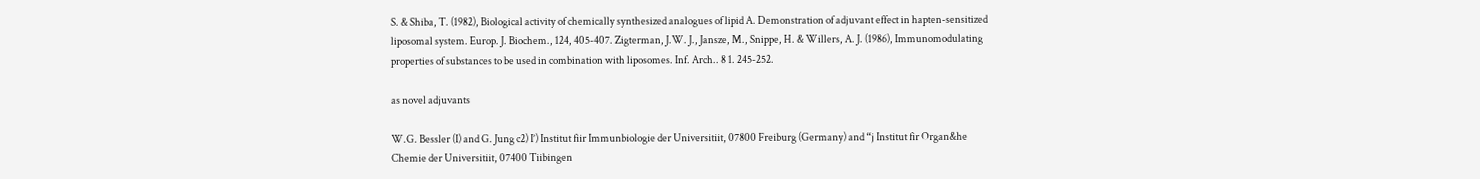S. & Shiba, T. (1982), Biological activity of chemically synthesized analogues of lipid A. Demonstration of adjuvant effect in hapten-sensitized liposomal system. Europ. J. Biochem., 124, 405-407. Zigterman, J.W. J., Jansze, M., Snippe, H. & Willers, A. J. (1986), Immunomodulating properties of substances to be used in combination with liposomes. Inf. Arch.. 8 1. 245-252.

as novel adjuvants

W.G. Bessler (I) and G. Jung c2) I’) Institut fiir Immunbiologie der Universitiit, 07800 Freiburg (Germany) and “j Institut fir Organ&he Chemie der Universitiit, 07400 Tiibingen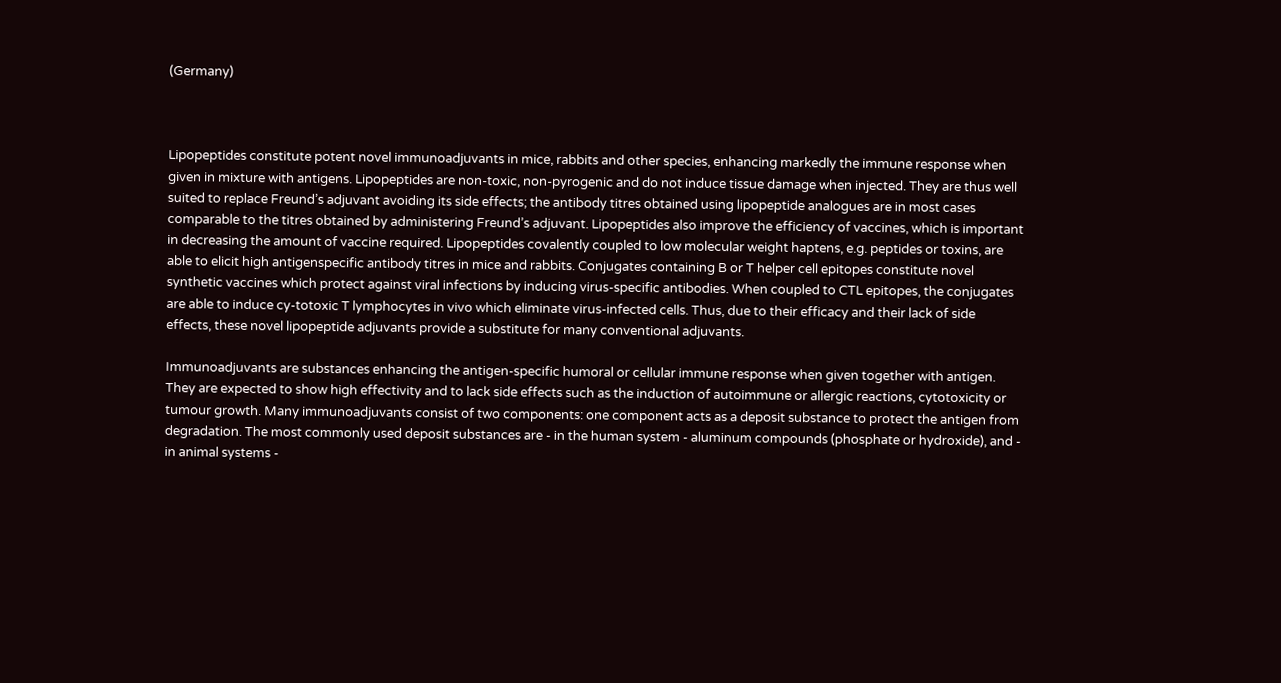(Germany)



Lipopeptides constitute potent novel immunoadjuvants in mice, rabbits and other species, enhancing markedly the immune response when given in mixture with antigens. Lipopeptides are non-toxic, non-pyrogenic and do not induce tissue damage when injected. They are thus well suited to replace Freund’s adjuvant avoiding its side effects; the antibody titres obtained using lipopeptide analogues are in most cases comparable to the titres obtained by administering Freund’s adjuvant. Lipopeptides also improve the efficiency of vaccines, which is important in decreasing the amount of vaccine required. Lipopeptides covalently coupled to low molecular weight haptens, e.g. peptides or toxins, are able to elicit high antigenspecific antibody titres in mice and rabbits. Conjugates containing B or T helper cell epitopes constitute novel synthetic vaccines which protect against viral infections by inducing virus-specific antibodies. When coupled to CTL epitopes, the conjugates are able to induce cy-totoxic T lymphocytes in vivo which eliminate virus-infected cells. Thus, due to their efficacy and their lack of side effects, these novel lipopeptide adjuvants provide a substitute for many conventional adjuvants.

Immunoadjuvants are substances enhancing the antigen-specific humoral or cellular immune response when given together with antigen. They are expected to show high effectivity and to lack side effects such as the induction of autoimmune or allergic reactions, cytotoxicity or tumour growth. Many immunoadjuvants consist of two components: one component acts as a deposit substance to protect the antigen from degradation. The most commonly used deposit substances are - in the human system - aluminum compounds (phosphate or hydroxide), and - in animal systems -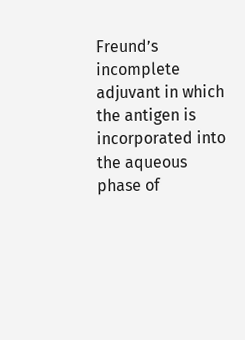Freund’s incomplete adjuvant in which the antigen is incorporated into the aqueous phase of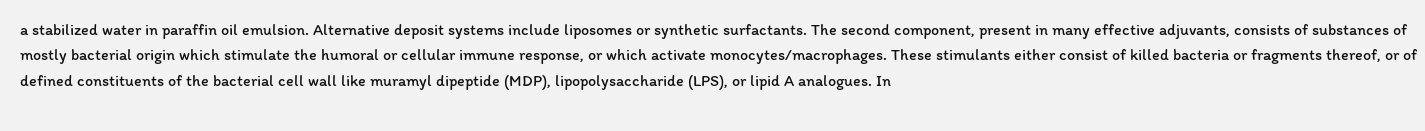a stabilized water in paraffin oil emulsion. Alternative deposit systems include liposomes or synthetic surfactants. The second component, present in many effective adjuvants, consists of substances of mostly bacterial origin which stimulate the humoral or cellular immune response, or which activate monocytes/macrophages. These stimulants either consist of killed bacteria or fragments thereof, or of defined constituents of the bacterial cell wall like muramyl dipeptide (MDP), lipopolysaccharide (LPS), or lipid A analogues. In